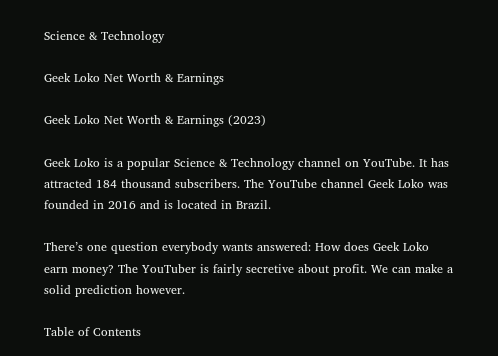Science & Technology

Geek Loko Net Worth & Earnings

Geek Loko Net Worth & Earnings (2023)

Geek Loko is a popular Science & Technology channel on YouTube. It has attracted 184 thousand subscribers. The YouTube channel Geek Loko was founded in 2016 and is located in Brazil.

There’s one question everybody wants answered: How does Geek Loko earn money? The YouTuber is fairly secretive about profit. We can make a solid prediction however.

Table of Contents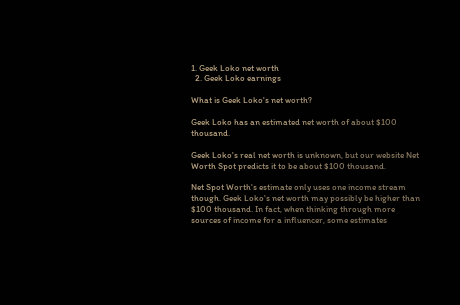1. Geek Loko net worth
  2. Geek Loko earnings

What is Geek Loko's net worth?

Geek Loko has an estimated net worth of about $100 thousand.

Geek Loko's real net worth is unknown, but our website Net Worth Spot predicts it to be about $100 thousand.

Net Spot Worth's estimate only uses one income stream though. Geek Loko's net worth may possibly be higher than $100 thousand. In fact, when thinking through more sources of income for a influencer, some estimates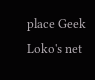place Geek Loko's net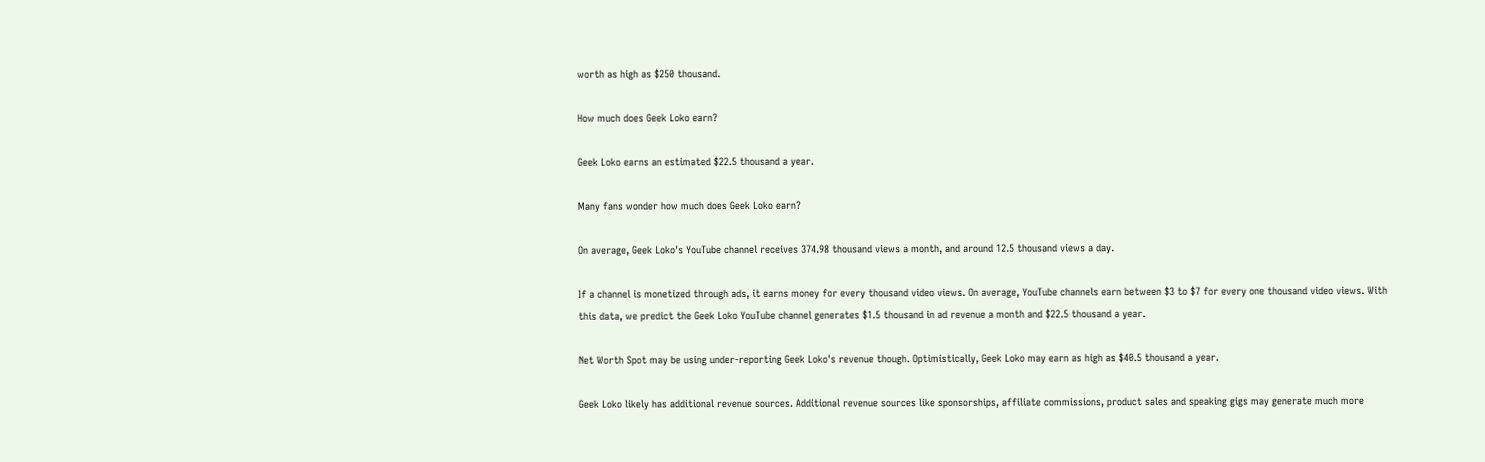worth as high as $250 thousand.

How much does Geek Loko earn?

Geek Loko earns an estimated $22.5 thousand a year.

Many fans wonder how much does Geek Loko earn?

On average, Geek Loko's YouTube channel receives 374.98 thousand views a month, and around 12.5 thousand views a day.

If a channel is monetized through ads, it earns money for every thousand video views. On average, YouTube channels earn between $3 to $7 for every one thousand video views. With this data, we predict the Geek Loko YouTube channel generates $1.5 thousand in ad revenue a month and $22.5 thousand a year.

Net Worth Spot may be using under-reporting Geek Loko's revenue though. Optimistically, Geek Loko may earn as high as $40.5 thousand a year.

Geek Loko likely has additional revenue sources. Additional revenue sources like sponsorships, affiliate commissions, product sales and speaking gigs may generate much more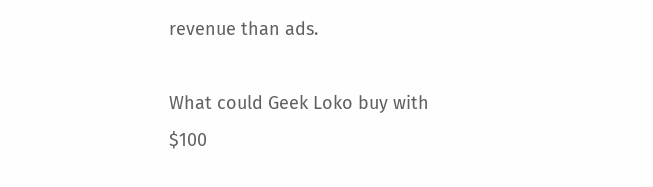revenue than ads.

What could Geek Loko buy with $100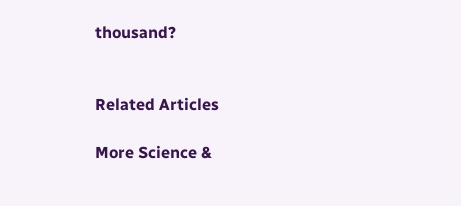thousand?


Related Articles

More Science &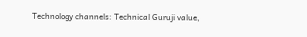Technology channels: Technical Guruji value,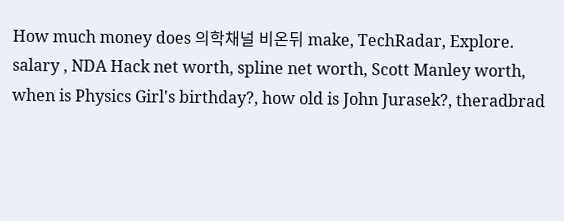How much money does 의학채널 비온뒤 make, TechRadar, Explore. salary , NDA Hack net worth, spline net worth, Scott Manley worth, when is Physics Girl's birthday?, how old is John Jurasek?, theradbrad